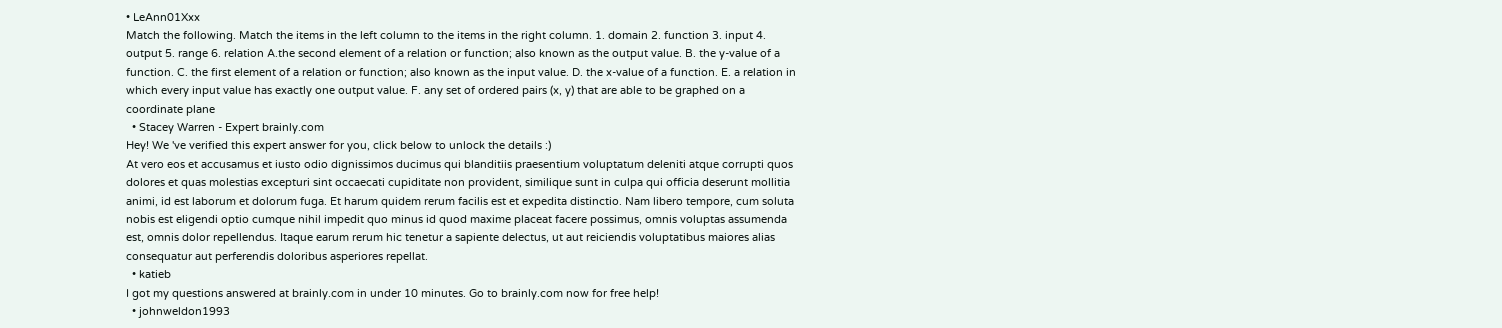• LeAnn01Xxx
Match the following. Match the items in the left column to the items in the right column. 1. domain 2. function 3. input 4. output 5. range 6. relation A.the second element of a relation or function; also known as the output value. B. the y-value of a function. C. the first element of a relation or function; also known as the input value. D. the x-value of a function. E. a relation in which every input value has exactly one output value. F. any set of ordered pairs (x, y) that are able to be graphed on a coordinate plane
  • Stacey Warren - Expert brainly.com
Hey! We 've verified this expert answer for you, click below to unlock the details :)
At vero eos et accusamus et iusto odio dignissimos ducimus qui blanditiis praesentium voluptatum deleniti atque corrupti quos dolores et quas molestias excepturi sint occaecati cupiditate non provident, similique sunt in culpa qui officia deserunt mollitia animi, id est laborum et dolorum fuga. Et harum quidem rerum facilis est et expedita distinctio. Nam libero tempore, cum soluta nobis est eligendi optio cumque nihil impedit quo minus id quod maxime placeat facere possimus, omnis voluptas assumenda est, omnis dolor repellendus. Itaque earum rerum hic tenetur a sapiente delectus, ut aut reiciendis voluptatibus maiores alias consequatur aut perferendis doloribus asperiores repellat.
  • katieb
I got my questions answered at brainly.com in under 10 minutes. Go to brainly.com now for free help!
  • johnweldon1993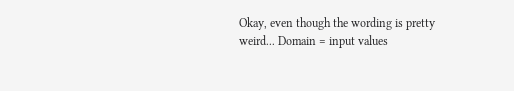Okay, even though the wording is pretty weird... Domain = input values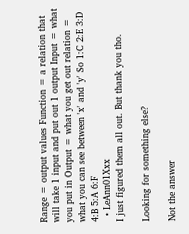Range = output values Function = a relation that will take 1 input and put out 1 output Input = what you put in Output = what you get out relation = what you can see between 'x' and 'y' So 1:C 2:E 3:D 4:B 5:A 6:F
  • LeAnn01Xxx
I just figured them all out. But thank you tho.

Looking for something else?

Not the answer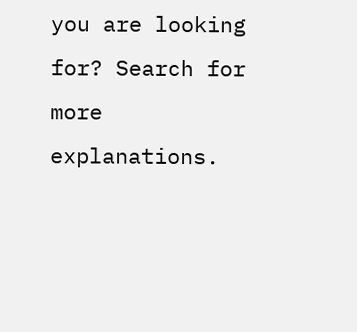you are looking for? Search for more explanations.